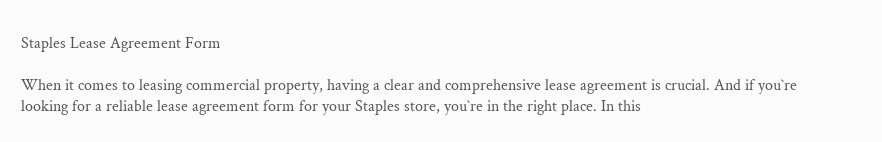Staples Lease Agreement Form

When it comes to leasing commercial property, having a clear and comprehensive lease agreement is crucial. And if you`re looking for a reliable lease agreement form for your Staples store, you`re in the right place. In this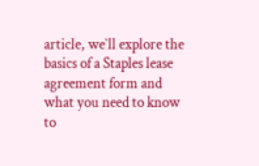article, we`ll explore the basics of a Staples lease agreement form and what you need to know to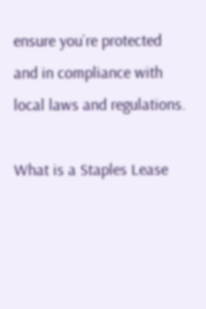ensure you`re protected and in compliance with local laws and regulations.

What is a Staples Lease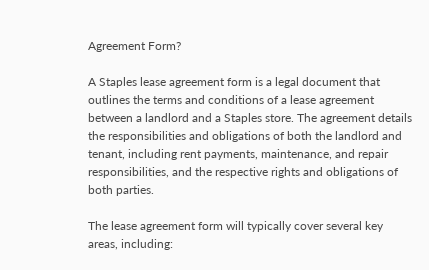Agreement Form?

A Staples lease agreement form is a legal document that outlines the terms and conditions of a lease agreement between a landlord and a Staples store. The agreement details the responsibilities and obligations of both the landlord and tenant, including rent payments, maintenance, and repair responsibilities, and the respective rights and obligations of both parties.

The lease agreement form will typically cover several key areas, including: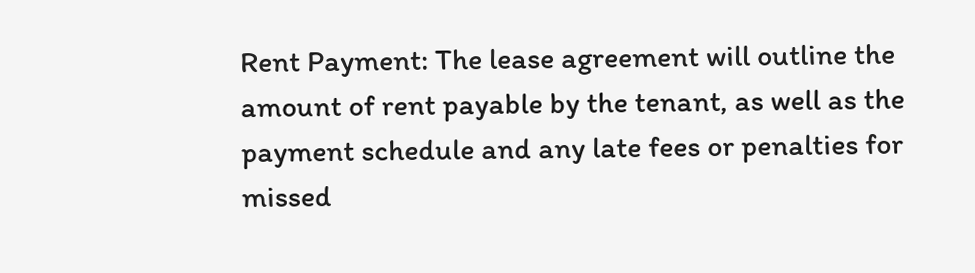Rent Payment: The lease agreement will outline the amount of rent payable by the tenant, as well as the payment schedule and any late fees or penalties for missed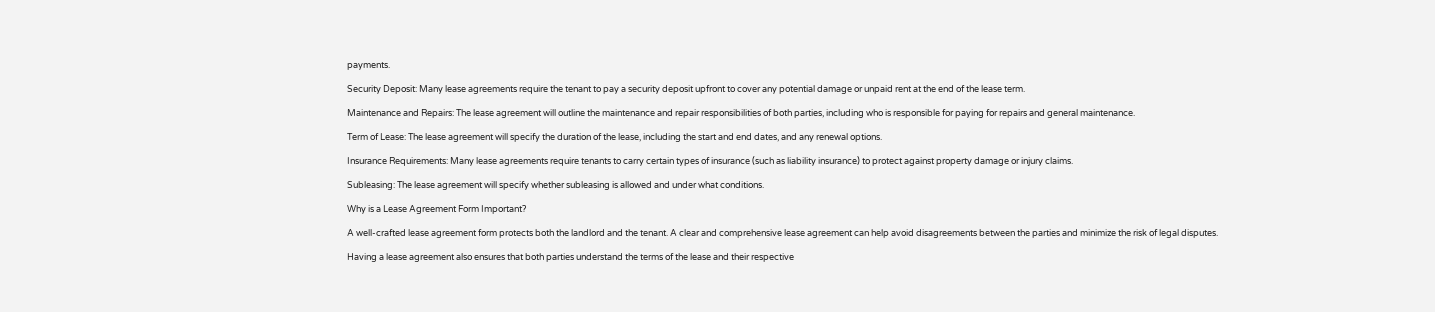payments.

Security Deposit: Many lease agreements require the tenant to pay a security deposit upfront to cover any potential damage or unpaid rent at the end of the lease term.

Maintenance and Repairs: The lease agreement will outline the maintenance and repair responsibilities of both parties, including who is responsible for paying for repairs and general maintenance.

Term of Lease: The lease agreement will specify the duration of the lease, including the start and end dates, and any renewal options.

Insurance Requirements: Many lease agreements require tenants to carry certain types of insurance (such as liability insurance) to protect against property damage or injury claims.

Subleasing: The lease agreement will specify whether subleasing is allowed and under what conditions.

Why is a Lease Agreement Form Important?

A well-crafted lease agreement form protects both the landlord and the tenant. A clear and comprehensive lease agreement can help avoid disagreements between the parties and minimize the risk of legal disputes.

Having a lease agreement also ensures that both parties understand the terms of the lease and their respective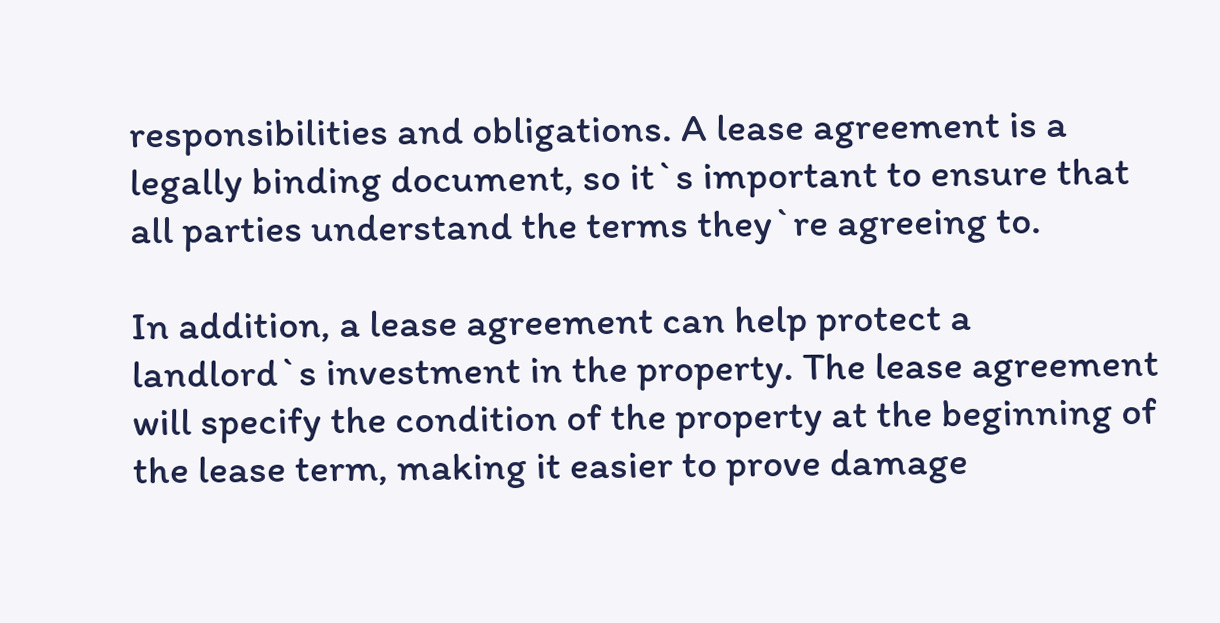responsibilities and obligations. A lease agreement is a legally binding document, so it`s important to ensure that all parties understand the terms they`re agreeing to.

In addition, a lease agreement can help protect a landlord`s investment in the property. The lease agreement will specify the condition of the property at the beginning of the lease term, making it easier to prove damage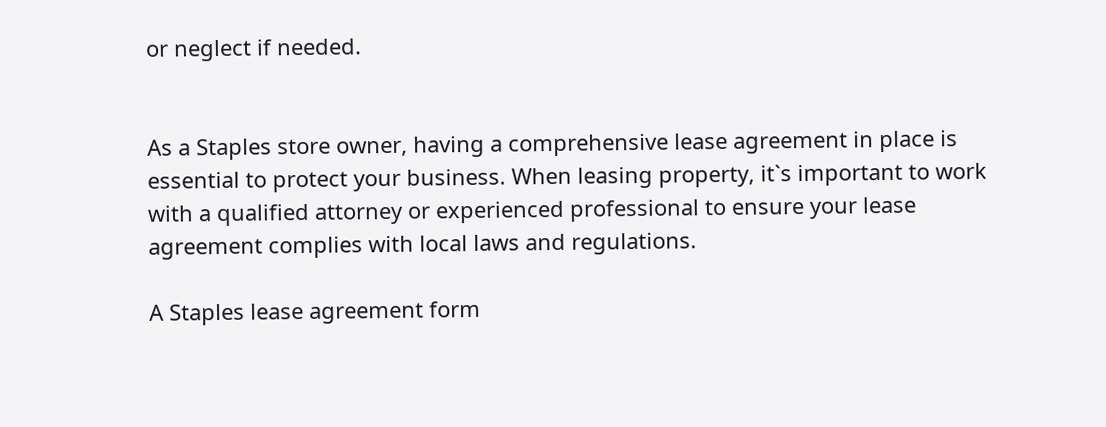or neglect if needed.


As a Staples store owner, having a comprehensive lease agreement in place is essential to protect your business. When leasing property, it`s important to work with a qualified attorney or experienced professional to ensure your lease agreement complies with local laws and regulations.

A Staples lease agreement form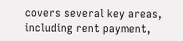covers several key areas, including rent payment,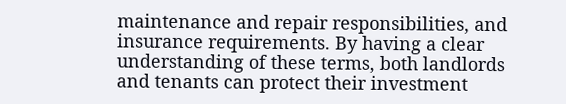maintenance and repair responsibilities, and insurance requirements. By having a clear understanding of these terms, both landlords and tenants can protect their investment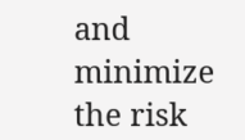and minimize the risk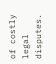of costly legal disputes.